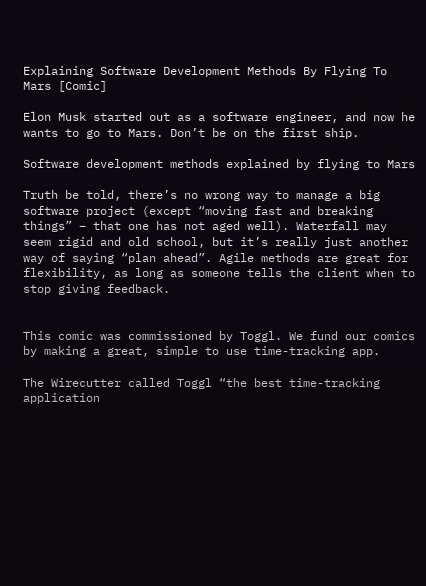Explaining Software Development Methods By Flying To Mars [Comic]

Elon Musk started out as a software engineer, and now he wants to go to Mars. Don’t be on the first ship.

Software development methods explained by flying to Mars

Truth be told, there’s no wrong way to manage a big software project (except “moving fast and breaking things” – that one has not aged well). Waterfall may seem rigid and old school, but it’s really just another way of saying “plan ahead”. Agile methods are great for flexibility, as long as someone tells the client when to stop giving feedback.


This comic was commissioned by Toggl. We fund our comics by making a great, simple to use time-tracking app.

The Wirecutter called Toggl “the best time-tracking application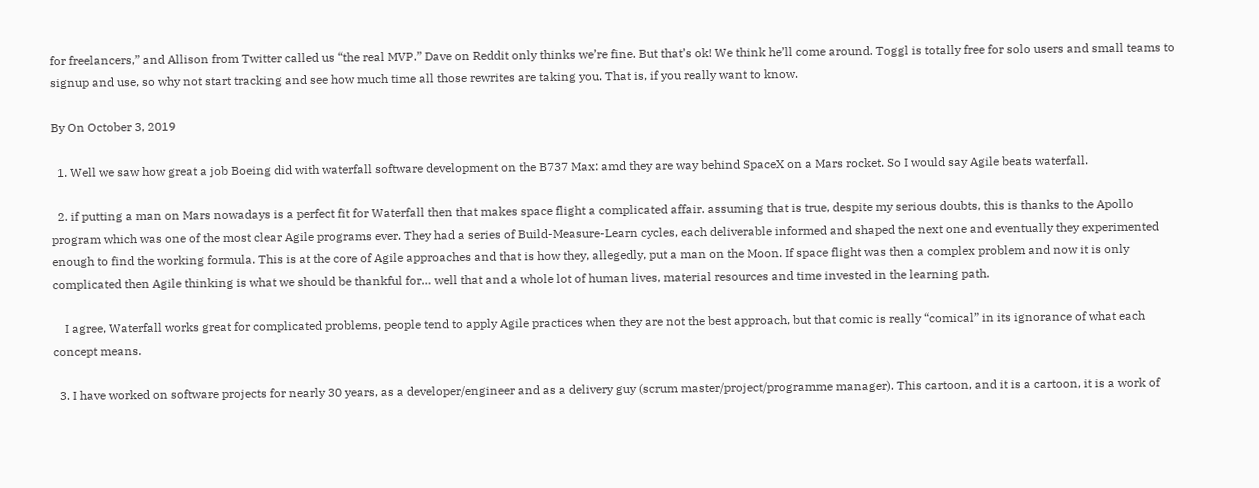for freelancers,” and Allison from Twitter called us “the real MVP.” Dave on Reddit only thinks we’re fine. But that’s ok! We think he’ll come around. Toggl is totally free for solo users and small teams to signup and use, so why not start tracking and see how much time all those rewrites are taking you. That is, if you really want to know.

By On October 3, 2019

  1. Well we saw how great a job Boeing did with waterfall software development on the B737 Max: amd they are way behind SpaceX on a Mars rocket. So I would say Agile beats waterfall.

  2. if putting a man on Mars nowadays is a perfect fit for Waterfall then that makes space flight a complicated affair. assuming that is true, despite my serious doubts, this is thanks to the Apollo program which was one of the most clear Agile programs ever. They had a series of Build-Measure-Learn cycles, each deliverable informed and shaped the next one and eventually they experimented enough to find the working formula. This is at the core of Agile approaches and that is how they, allegedly, put a man on the Moon. If space flight was then a complex problem and now it is only complicated then Agile thinking is what we should be thankful for… well that and a whole lot of human lives, material resources and time invested in the learning path.

    I agree, Waterfall works great for complicated problems, people tend to apply Agile practices when they are not the best approach, but that comic is really “comical” in its ignorance of what each concept means.

  3. I have worked on software projects for nearly 30 years, as a developer/engineer and as a delivery guy (scrum master/project/programme manager). This cartoon, and it is a cartoon, it is a work of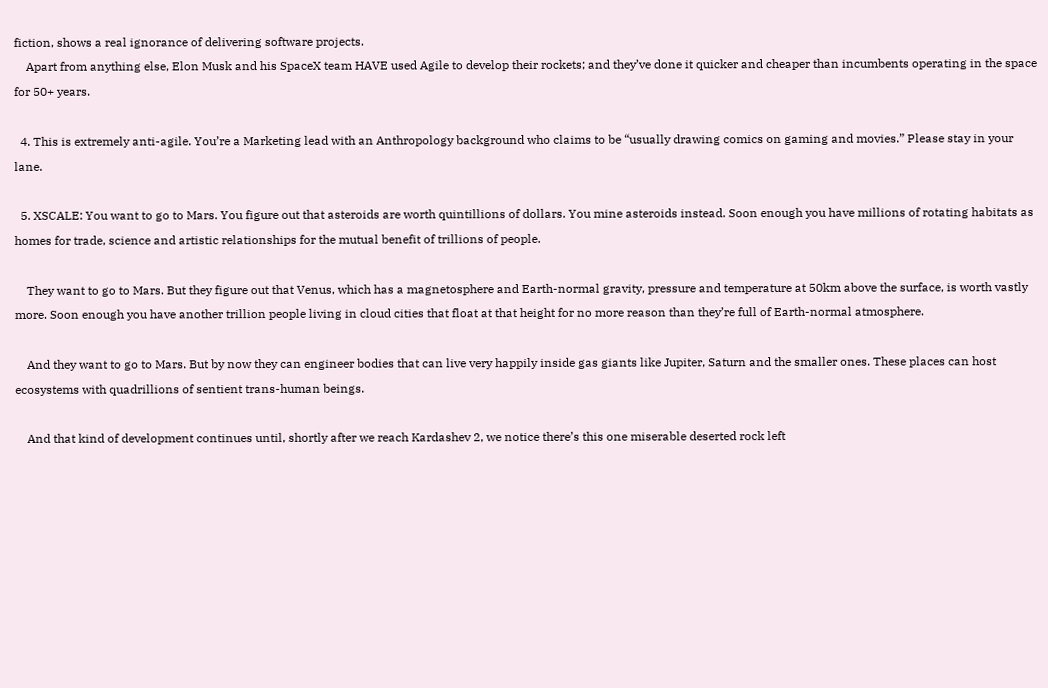fiction, shows a real ignorance of delivering software projects.
    Apart from anything else, Elon Musk and his SpaceX team HAVE used Agile to develop their rockets; and they’ve done it quicker and cheaper than incumbents operating in the space for 50+ years.

  4. This is extremely anti-agile. You’re a Marketing lead with an Anthropology background who claims to be “usually drawing comics on gaming and movies.” Please stay in your lane.

  5. XSCALE: You want to go to Mars. You figure out that asteroids are worth quintillions of dollars. You mine asteroids instead. Soon enough you have millions of rotating habitats as homes for trade, science and artistic relationships for the mutual benefit of trillions of people.

    They want to go to Mars. But they figure out that Venus, which has a magnetosphere and Earth-normal gravity, pressure and temperature at 50km above the surface, is worth vastly more. Soon enough you have another trillion people living in cloud cities that float at that height for no more reason than they’re full of Earth-normal atmosphere.

    And they want to go to Mars. But by now they can engineer bodies that can live very happily inside gas giants like Jupiter, Saturn and the smaller ones. These places can host ecosystems with quadrillions of sentient trans-human beings.

    And that kind of development continues until, shortly after we reach Kardashev 2, we notice there’s this one miserable deserted rock left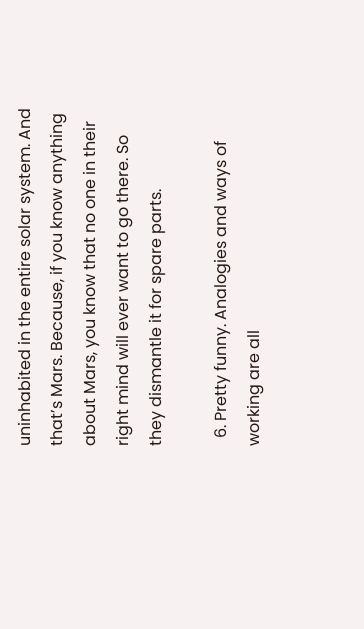uninhabited in the entire solar system. And that’s Mars. Because, if you know anything about Mars, you know that no one in their right mind will ever want to go there. So they dismantle it for spare parts.

  6. Pretty funny. Analogies and ways of working are all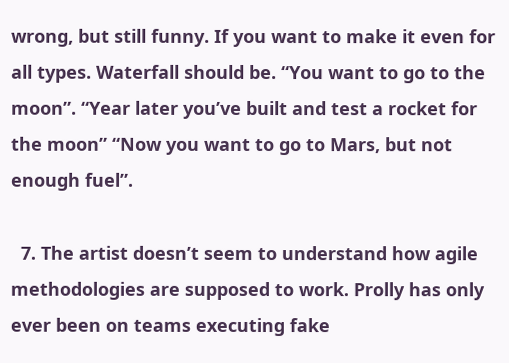wrong, but still funny. If you want to make it even for all types. Waterfall should be. “You want to go to the moon”. “Year later you’ve built and test a rocket for the moon” “Now you want to go to Mars, but not enough fuel”.

  7. The artist doesn’t seem to understand how agile methodologies are supposed to work. Prolly has only ever been on teams executing fake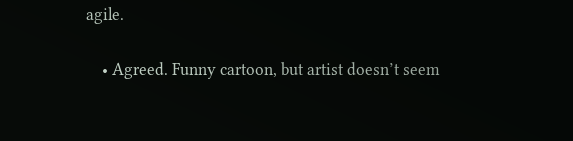agile.

    • Agreed. Funny cartoon, but artist doesn’t seem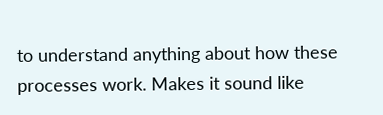to understand anything about how these processes work. Makes it sound like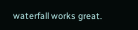waterfall works great.